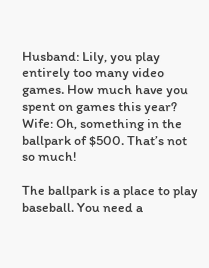Husband: Lily, you play entirely too many video games. How much have you spent on games this year?
Wife: Oh, something in the ballpark of $500. That’s not so much!

The ballpark is a place to play baseball. You need a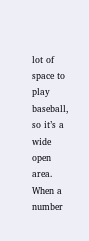lot of space to play baseball, so it’s a wide open area. When a number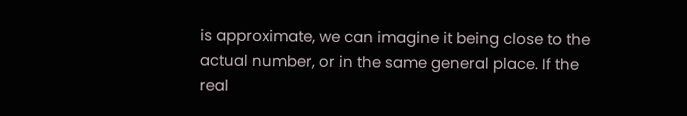is approximate, we can imagine it being close to the actual number, or in the same general place. If the real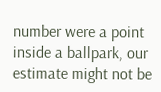number were a point inside a ballpark, our estimate might not be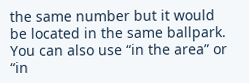the same number but it would be located in the same ballpark. You can also use “in the area” or “in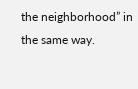the neighborhood” in the same way.